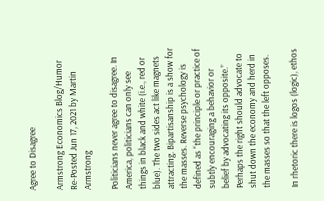Agree to Disagree

Armstrong Economics Blog/Humor Re-Posted Jun 17, 2021 by Martin Armstrong

Politicians never agree to disagree. In America, politicians can only see things in black and white (i.e., red or blue). The two sides act like magnets attracting. Bipartisanship is a show for the masses. Reverse psychology is defined as “the principle or practice of subtly encouraging a behavior or belief by advocating its opposite.” Perhaps the right should advocate to shut down the economy and herd in the masses so that the left opposes.

In rhetoric there is logos (logic), ethos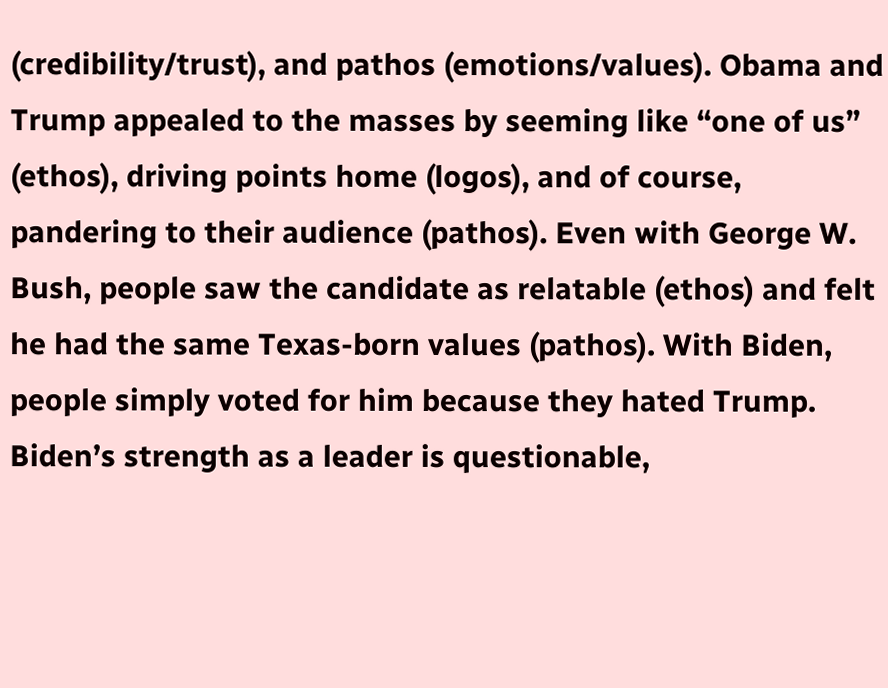(credibility/trust), and pathos (emotions/values). Obama and Trump appealed to the masses by seeming like “one of us” (ethos), driving points home (logos), and of course, pandering to their audience (pathos). Even with George W. Bush, people saw the candidate as relatable (ethos) and felt he had the same Texas-born values (pathos). With Biden, people simply voted for him because they hated Trump. Biden’s strength as a leader is questionable,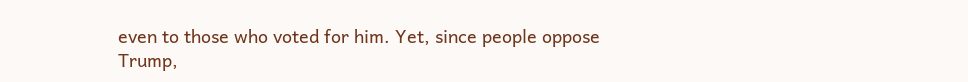even to those who voted for him. Yet, since people oppose Trump,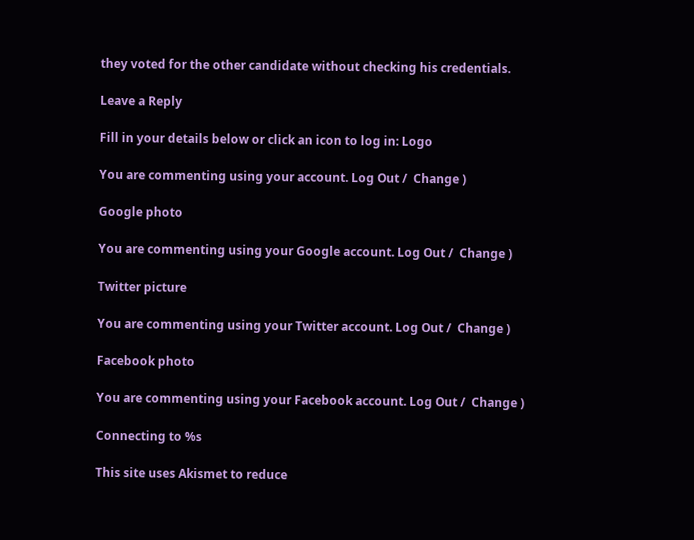they voted for the other candidate without checking his credentials.

Leave a Reply

Fill in your details below or click an icon to log in: Logo

You are commenting using your account. Log Out /  Change )

Google photo

You are commenting using your Google account. Log Out /  Change )

Twitter picture

You are commenting using your Twitter account. Log Out /  Change )

Facebook photo

You are commenting using your Facebook account. Log Out /  Change )

Connecting to %s

This site uses Akismet to reduce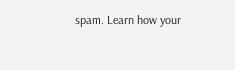spam. Learn how your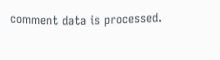comment data is processed.